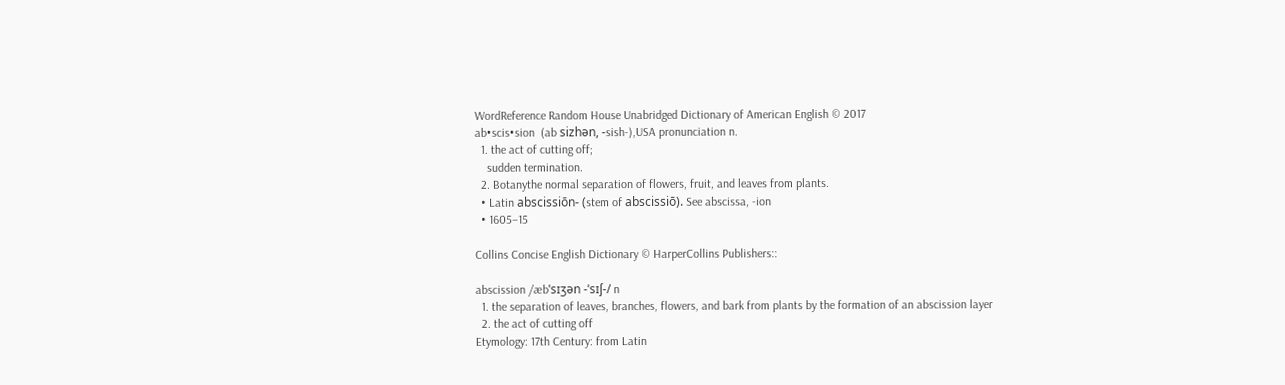WordReference Random House Unabridged Dictionary of American English © 2017
ab•scis•sion  (ab sizhən, -sish-),USA pronunciation n.
  1. the act of cutting off;
    sudden termination.
  2. Botanythe normal separation of flowers, fruit, and leaves from plants.
  • Latin abscissiōn- (stem of abscissiō). See abscissa, -ion
  • 1605–15

Collins Concise English Dictionary © HarperCollins Publishers::

abscission /æbˈsɪʒən -ˈsɪʃ-/ n
  1. the separation of leaves, branches, flowers, and bark from plants by the formation of an abscission layer
  2. the act of cutting off
Etymology: 17th Century: from Latin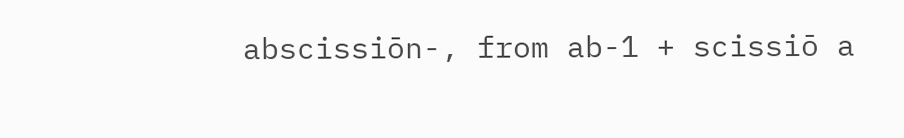abscissiōn-, from ab-1 + scissiō a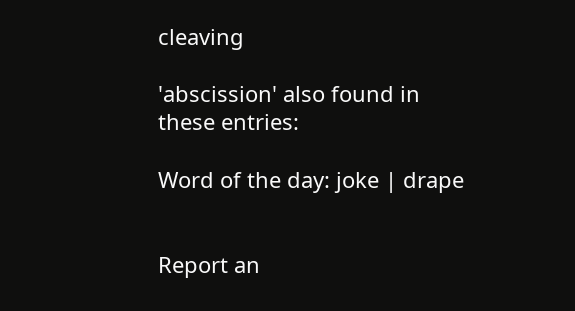cleaving

'abscission' also found in these entries:

Word of the day: joke | drape


Report an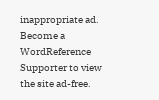inappropriate ad.
Become a WordReference Supporter to view the site ad-free.